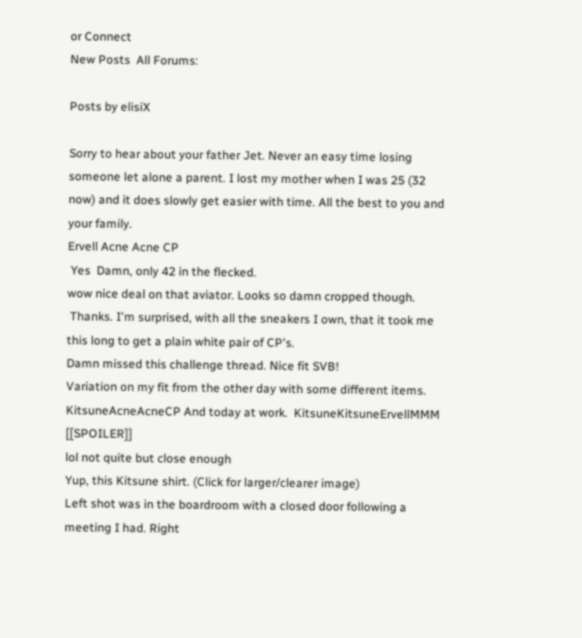or Connect
New Posts  All Forums:

Posts by elisiX

Sorry to hear about your father Jet. Never an easy time losing someone let alone a parent. I lost my mother when I was 25 (32 now) and it does slowly get easier with time. All the best to you and your family.
Ervell Acne Acne CP
 Yes  Damn, only 42 in the flecked.
wow nice deal on that aviator. Looks so damn cropped though.
 Thanks. I'm surprised, with all the sneakers I own, that it took me this long to get a plain white pair of CP's.
Damn missed this challenge thread. Nice fit SVB!
Variation on my fit from the other day with some different items.  KitsuneAcneAcneCP And today at work.  KitsuneKitsuneErvellMMM  [[SPOILER]]
lol not quite but close enough
Yup, this Kitsune shirt. (Click for larger/clearer image)
Left shot was in the boardroom with a closed door following a meeting I had. Right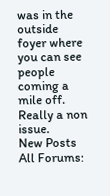was in the outside foyer where you can see people coming a mile off. Really a non issue.
New Posts  All Forums: